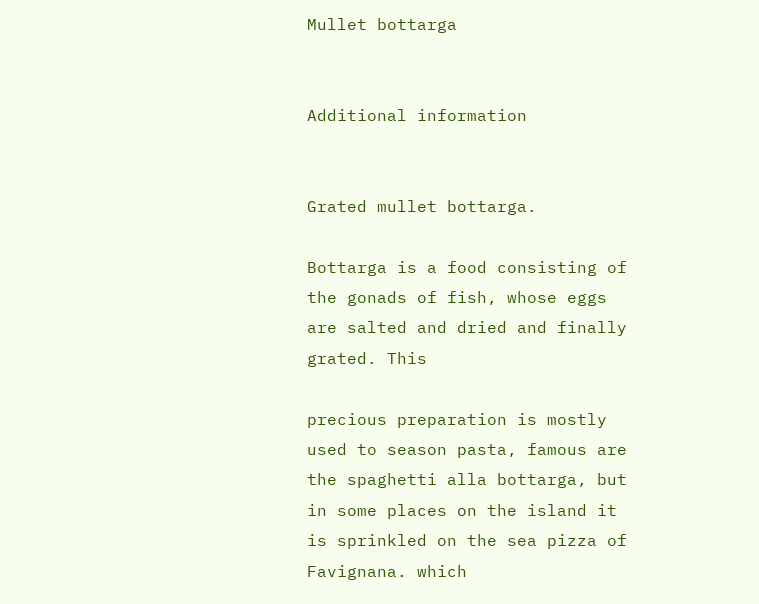Mullet bottarga


Additional information


Grated mullet bottarga.

Bottarga is a food consisting of the gonads of fish, whose eggs are salted and dried and finally grated. This

precious preparation is mostly used to season pasta, famous are the spaghetti alla bottarga, but in some places on the island it is sprinkled on the sea pizza of Favignana. which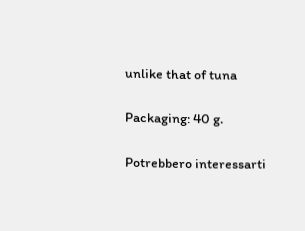unlike that of tuna

Packaging: 40 g.

Potrebbero interessarti